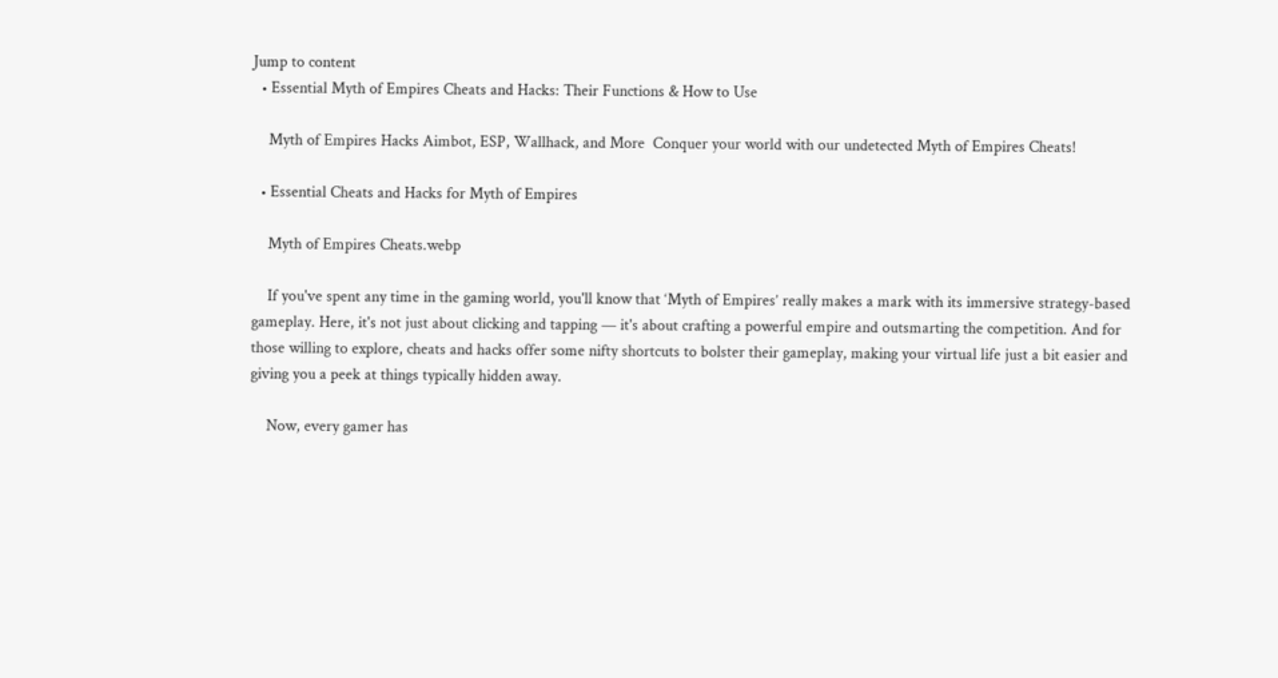Jump to content
  • Essential Myth of Empires Cheats and Hacks: Their Functions & How to Use

    Myth of Empires Hacks Aimbot, ESP, Wallhack, and More  Conquer your world with our undetected Myth of Empires Cheats!

  • Essential Cheats and Hacks for Myth of Empires

    Myth of Empires Cheats.webp

    If you've spent any time in the gaming world, you'll know that ‘Myth of Empires’ really makes a mark with its immersive strategy-based gameplay. Here, it's not just about clicking and tapping — it's about crafting a powerful empire and outsmarting the competition. And for those willing to explore, cheats and hacks offer some nifty shortcuts to bolster their gameplay, making your virtual life just a bit easier and giving you a peek at things typically hidden away.

    Now, every gamer has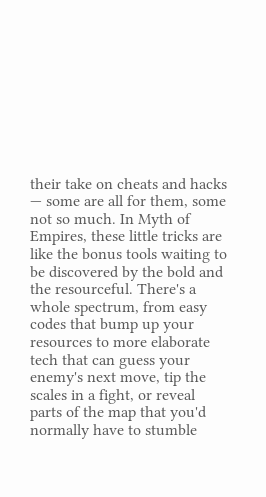their take on cheats and hacks — some are all for them, some not so much. In Myth of Empires, these little tricks are like the bonus tools waiting to be discovered by the bold and the resourceful. There's a whole spectrum, from easy codes that bump up your resources to more elaborate tech that can guess your enemy's next move, tip the scales in a fight, or reveal parts of the map that you'd normally have to stumble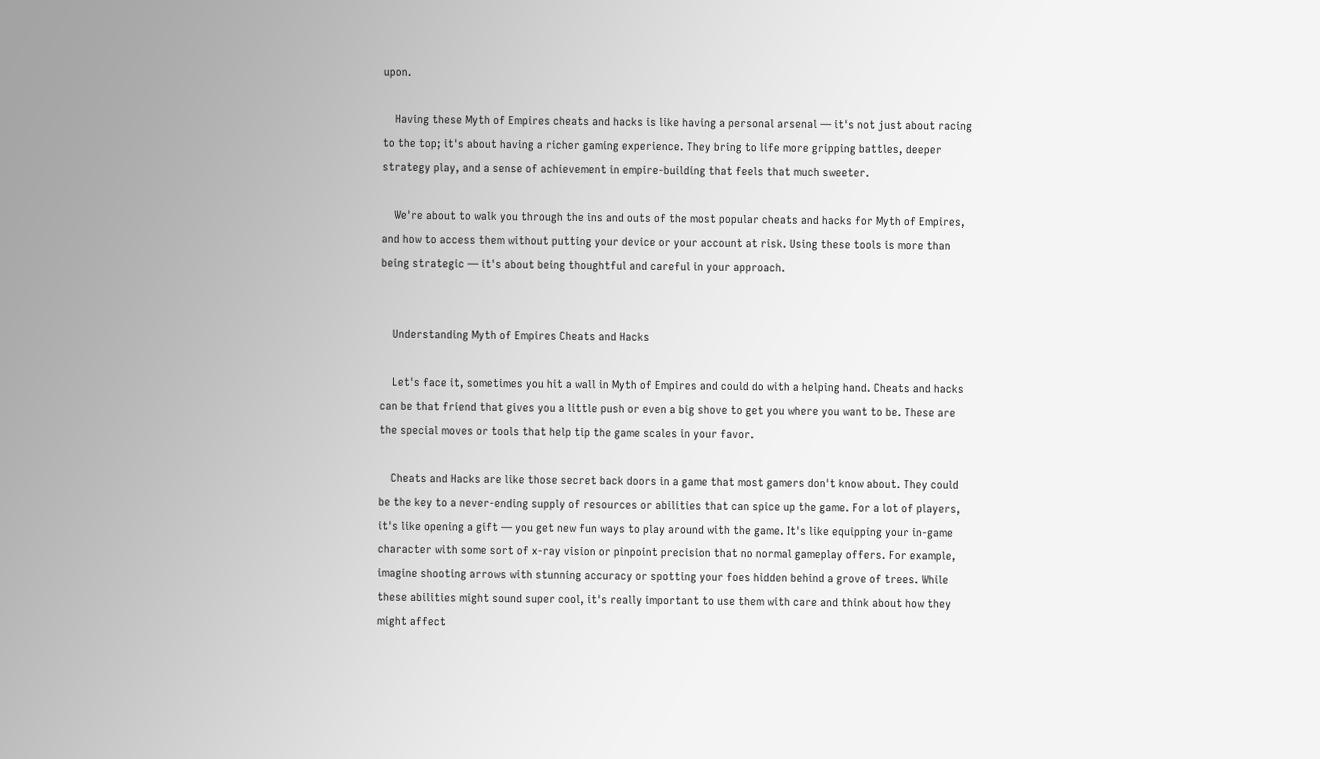upon.

    Having these Myth of Empires cheats and hacks is like having a personal arsenal — it's not just about racing to the top; it's about having a richer gaming experience. They bring to life more gripping battles, deeper strategy play, and a sense of achievement in empire-building that feels that much sweeter.

    We're about to walk you through the ins and outs of the most popular cheats and hacks for Myth of Empires, and how to access them without putting your device or your account at risk. Using these tools is more than being strategic — it's about being thoughtful and careful in your approach.


    Understanding Myth of Empires Cheats and Hacks

    Let's face it, sometimes you hit a wall in Myth of Empires and could do with a helping hand. Cheats and hacks can be that friend that gives you a little push or even a big shove to get you where you want to be. These are the special moves or tools that help tip the game scales in your favor.

    Cheats and Hacks are like those secret back doors in a game that most gamers don't know about. They could be the key to a never-ending supply of resources or abilities that can spice up the game. For a lot of players, it's like opening a gift — you get new fun ways to play around with the game. It's like equipping your in-game character with some sort of x-ray vision or pinpoint precision that no normal gameplay offers. For example, imagine shooting arrows with stunning accuracy or spotting your foes hidden behind a grove of trees. While these abilities might sound super cool, it's really important to use them with care and think about how they might affect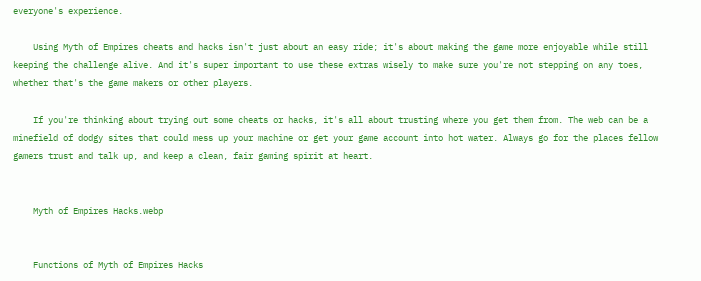everyone's experience.

    Using Myth of Empires cheats and hacks isn't just about an easy ride; it's about making the game more enjoyable while still keeping the challenge alive. And it's super important to use these extras wisely to make sure you're not stepping on any toes, whether that's the game makers or other players.

    If you're thinking about trying out some cheats or hacks, it's all about trusting where you get them from. The web can be a minefield of dodgy sites that could mess up your machine or get your game account into hot water. Always go for the places fellow gamers trust and talk up, and keep a clean, fair gaming spirit at heart.


    Myth of Empires Hacks.webp


    Functions of Myth of Empires Hacks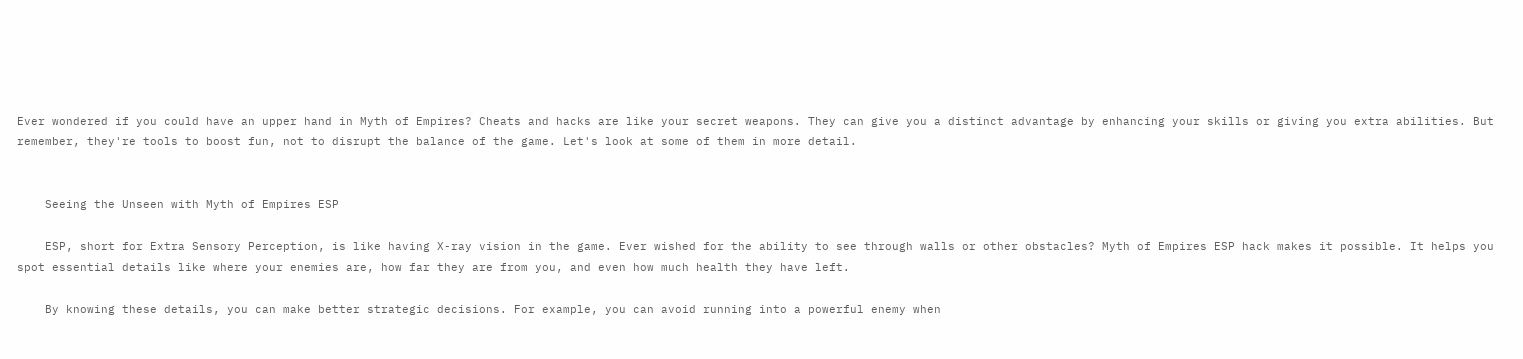Ever wondered if you could have an upper hand in Myth of Empires? Cheats and hacks are like your secret weapons. They can give you a distinct advantage by enhancing your skills or giving you extra abilities. But remember, they're tools to boost fun, not to disrupt the balance of the game. Let's look at some of them in more detail.


    Seeing the Unseen with Myth of Empires ESP

    ESP, short for Extra Sensory Perception, is like having X-ray vision in the game. Ever wished for the ability to see through walls or other obstacles? Myth of Empires ESP hack makes it possible. It helps you spot essential details like where your enemies are, how far they are from you, and even how much health they have left.

    By knowing these details, you can make better strategic decisions. For example, you can avoid running into a powerful enemy when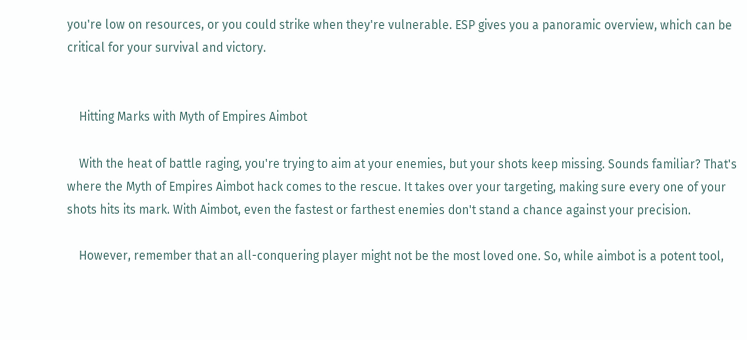you're low on resources, or you could strike when they're vulnerable. ESP gives you a panoramic overview, which can be critical for your survival and victory.


    Hitting Marks with Myth of Empires Aimbot

    With the heat of battle raging, you're trying to aim at your enemies, but your shots keep missing. Sounds familiar? That's where the Myth of Empires Aimbot hack comes to the rescue. It takes over your targeting, making sure every one of your shots hits its mark. With Aimbot, even the fastest or farthest enemies don't stand a chance against your precision.

    However, remember that an all-conquering player might not be the most loved one. So, while aimbot is a potent tool,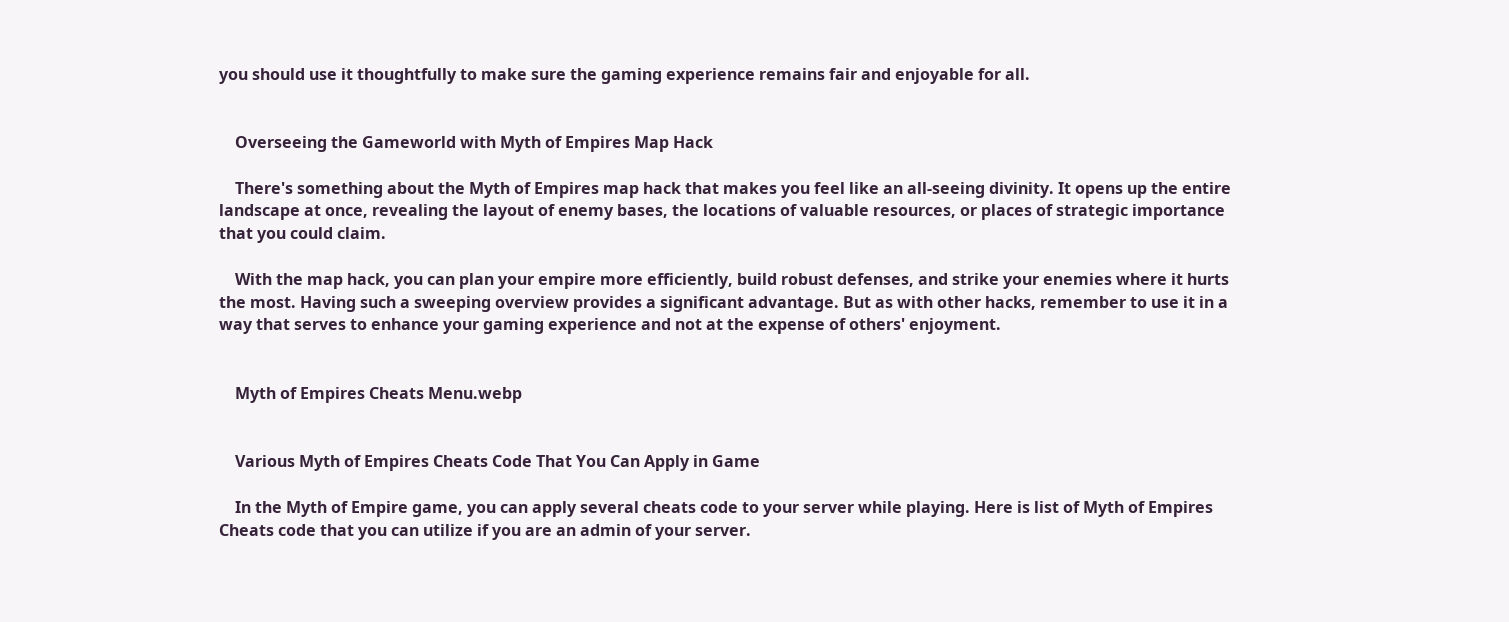you should use it thoughtfully to make sure the gaming experience remains fair and enjoyable for all.


    Overseeing the Gameworld with Myth of Empires Map Hack

    There's something about the Myth of Empires map hack that makes you feel like an all-seeing divinity. It opens up the entire landscape at once, revealing the layout of enemy bases, the locations of valuable resources, or places of strategic importance that you could claim.

    With the map hack, you can plan your empire more efficiently, build robust defenses, and strike your enemies where it hurts the most. Having such a sweeping overview provides a significant advantage. But as with other hacks, remember to use it in a way that serves to enhance your gaming experience and not at the expense of others' enjoyment.


    Myth of Empires Cheats Menu.webp


    Various Myth of Empires Cheats Code That You Can Apply in Game

    In the Myth of Empire game, you can apply several cheats code to your server while playing. Here is list of Myth of Empires Cheats code that you can utilize if you are an admin of your server.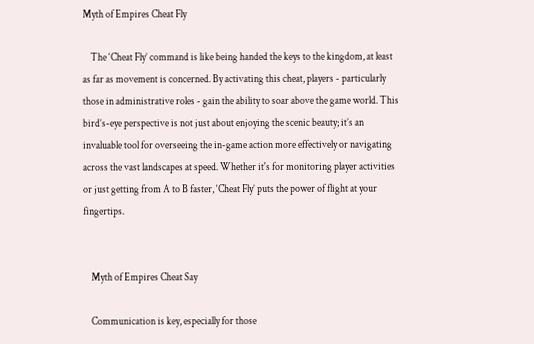Myth of Empires Cheat Fly

    The ‘Cheat Fly’ command is like being handed the keys to the kingdom, at least as far as movement is concerned. By activating this cheat, players - particularly those in administrative roles - gain the ability to soar above the game world. This bird’s-eye perspective is not just about enjoying the scenic beauty; it’s an invaluable tool for overseeing the in-game action more effectively or navigating across the vast landscapes at speed. Whether it's for monitoring player activities or just getting from A to B faster, ‘Cheat Fly’ puts the power of flight at your fingertips.


    Myth of Empires Cheat Say

    Communication is key, especially for those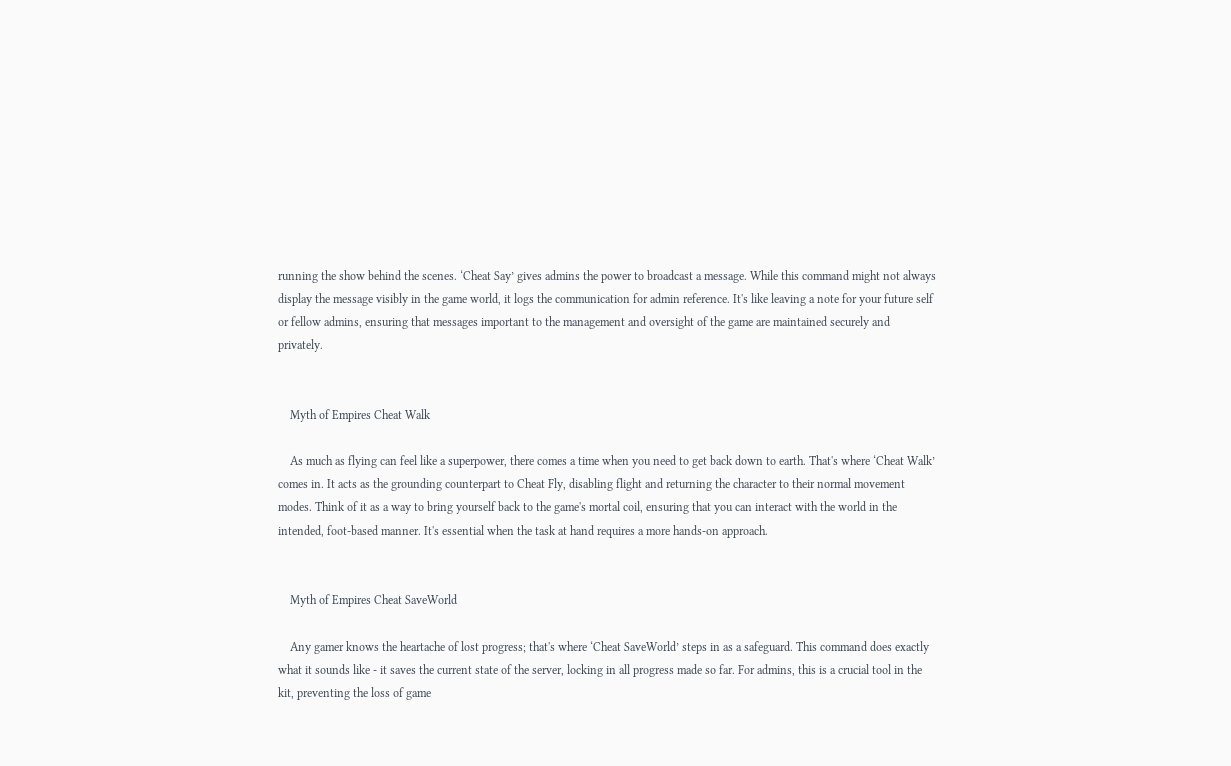running the show behind the scenes. ‘Cheat Say’ gives admins the power to broadcast a message. While this command might not always display the message visibly in the game world, it logs the communication for admin reference. It's like leaving a note for your future self or fellow admins, ensuring that messages important to the management and oversight of the game are maintained securely and privately.


    Myth of Empires Cheat Walk

    As much as flying can feel like a superpower, there comes a time when you need to get back down to earth. That's where ‘Cheat Walk’ comes in. It acts as the grounding counterpart to Cheat Fly, disabling flight and returning the character to their normal movement modes. Think of it as a way to bring yourself back to the game's mortal coil, ensuring that you can interact with the world in the intended, foot-based manner. It's essential when the task at hand requires a more hands-on approach.


    Myth of Empires Cheat SaveWorld

    Any gamer knows the heartache of lost progress; that's where ‘Cheat SaveWorld’ steps in as a safeguard. This command does exactly what it sounds like - it saves the current state of the server, locking in all progress made so far. For admins, this is a crucial tool in the kit, preventing the loss of game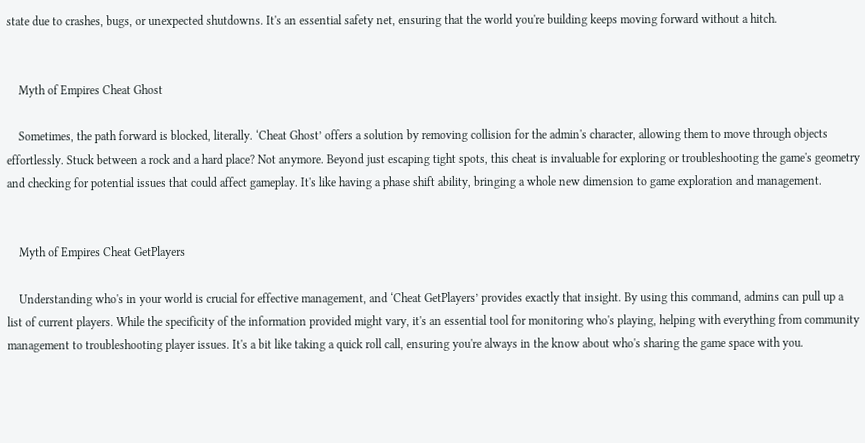state due to crashes, bugs, or unexpected shutdowns. It's an essential safety net, ensuring that the world you're building keeps moving forward without a hitch.


    Myth of Empires Cheat Ghost

    Sometimes, the path forward is blocked, literally. ‘Cheat Ghost’ offers a solution by removing collision for the admin's character, allowing them to move through objects effortlessly. Stuck between a rock and a hard place? Not anymore. Beyond just escaping tight spots, this cheat is invaluable for exploring or troubleshooting the game's geometry and checking for potential issues that could affect gameplay. It's like having a phase shift ability, bringing a whole new dimension to game exploration and management.


    Myth of Empires Cheat GetPlayers

    Understanding who's in your world is crucial for effective management, and ‘Cheat GetPlayers’ provides exactly that insight. By using this command, admins can pull up a list of current players. While the specificity of the information provided might vary, it's an essential tool for monitoring who's playing, helping with everything from community management to troubleshooting player issues. It's a bit like taking a quick roll call, ensuring you're always in the know about who's sharing the game space with you.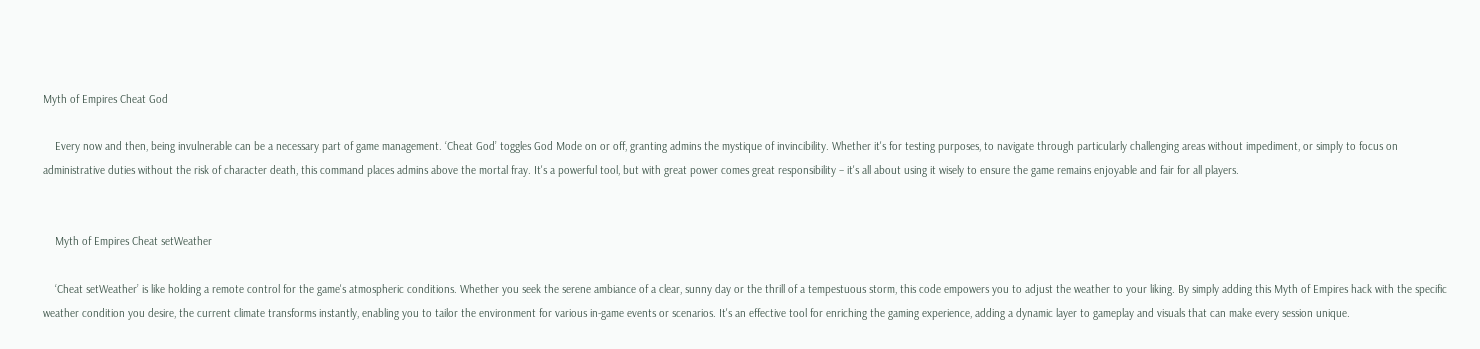Myth of Empires Cheat God

    Every now and then, being invulnerable can be a necessary part of game management. ‘Cheat God’ toggles God Mode on or off, granting admins the mystique of invincibility. Whether it's for testing purposes, to navigate through particularly challenging areas without impediment, or simply to focus on administrative duties without the risk of character death, this command places admins above the mortal fray. It's a powerful tool, but with great power comes great responsibility – it's all about using it wisely to ensure the game remains enjoyable and fair for all players.


    Myth of Empires Cheat setWeather

    ‘Cheat setWeather’ is like holding a remote control for the game's atmospheric conditions. Whether you seek the serene ambiance of a clear, sunny day or the thrill of a tempestuous storm, this code empowers you to adjust the weather to your liking. By simply adding this Myth of Empires hack with the specific weather condition you desire, the current climate transforms instantly, enabling you to tailor the environment for various in-game events or scenarios. It's an effective tool for enriching the gaming experience, adding a dynamic layer to gameplay and visuals that can make every session unique.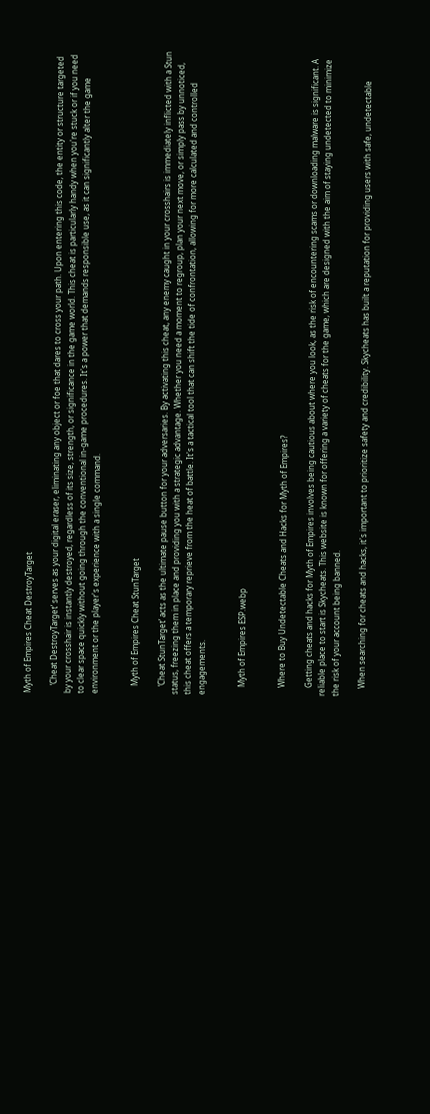Myth of Empires Cheat DestroyTarget

    ‘Cheat DestroyTarget’ serves as your digital eraser, eliminating any object or foe that dares to cross your path. Upon entering this code, the entity or structure targeted by your crosshair is instantly destroyed, regardless of its size, strength, or significance in the game world. This cheat is particularly handy when you're stuck or if you need to clear space quickly without going through the conventional in-game procedures. It's a power that demands responsible use, as it can significantly alter the game environment or the player's experience with a single command.


    Myth of Empires Cheat StunTarget

    ‘Cheat StunTarget’ acts as the ultimate pause button for your adversaries. By activating this cheat, any enemy caught in your crosshairs is immediately inflicted with a Stun status, freezing them in place and providing you with a strategic advantage. Whether you need a moment to regroup, plan your next move, or simply pass by unnoticed, this cheat offers a temporary reprieve from the heat of battle. It's a tactical tool that can shift the tide of confrontation, allowing for more calculated and controlled engagements.


    Myth of Empires ESP.webp


    Where to Buy Undetectable Cheats and Hacks for Myth of Empires?

    Getting cheats and hacks for Myth of Empires involves being cautious about where you look, as the risk of encountering scams or downloading malware is significant. A reliable place to start is Skycheats. This website is known for offering a variety of cheats for the game, which are designed with the aim of staying undetected to minimize the risk of your account being banned.

    When searching for cheats and hacks, it's important to prioritize safety and credibility. Skycheats has built a reputation for providing users with safe, undetectable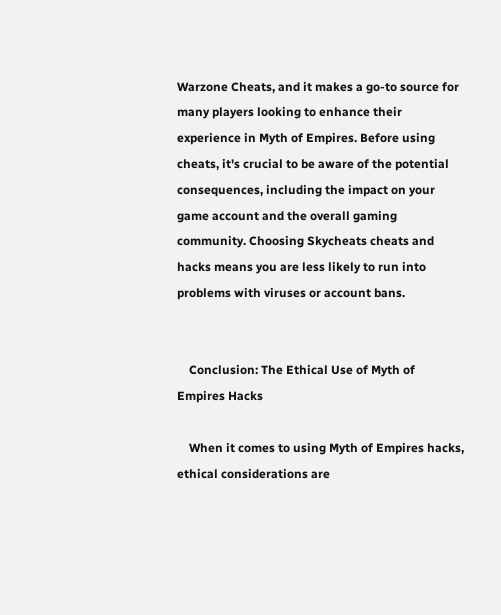Warzone Cheats, and it makes a go-to source for many players looking to enhance their experience in Myth of Empires. Before using cheats, it's crucial to be aware of the potential consequences, including the impact on your game account and the overall gaming community. Choosing Skycheats cheats and hacks means you are less likely to run into problems with viruses or account bans.


    Conclusion: The Ethical Use of Myth of Empires Hacks

    When it comes to using Myth of Empires hacks, ethical considerations are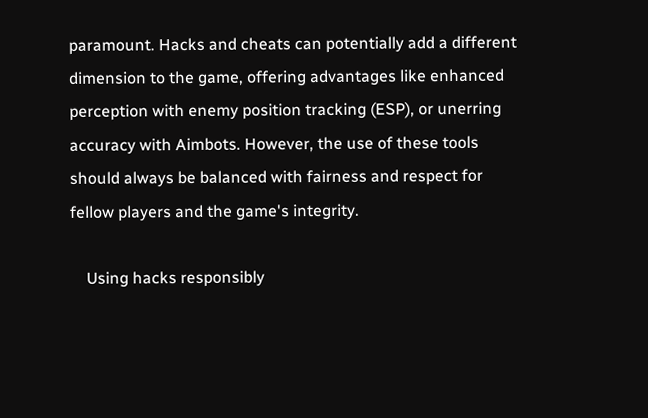paramount. Hacks and cheats can potentially add a different dimension to the game, offering advantages like enhanced perception with enemy position tracking (ESP), or unerring accuracy with Aimbots. However, the use of these tools should always be balanced with fairness and respect for fellow players and the game's integrity.

    Using hacks responsibly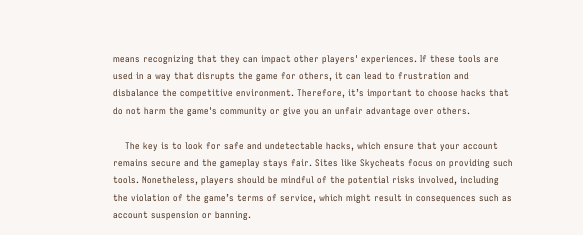means recognizing that they can impact other players' experiences. If these tools are used in a way that disrupts the game for others, it can lead to frustration and disbalance the competitive environment. Therefore, it’s important to choose hacks that do not harm the game's community or give you an unfair advantage over others.

    The key is to look for safe and undetectable hacks, which ensure that your account remains secure and the gameplay stays fair. Sites like Skycheats focus on providing such tools. Nonetheless, players should be mindful of the potential risks involved, including the violation of the game’s terms of service, which might result in consequences such as account suspension or banning.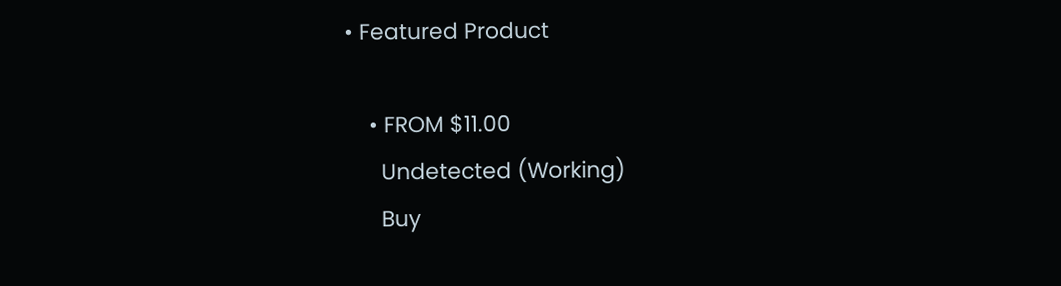• Featured Product

    • FROM $11.00
      Undetected (Working)
      Buy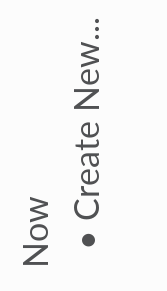Now
  • Create New...